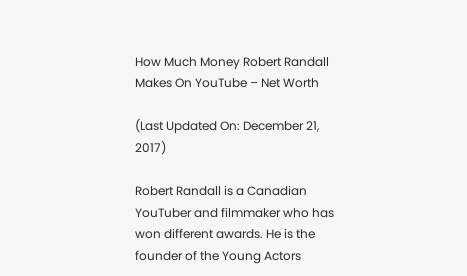How Much Money Robert Randall Makes On YouTube – Net Worth

(Last Updated On: December 21, 2017)

Robert Randall is a Canadian YouTuber and filmmaker who has won different awards. He is the founder of the Young Actors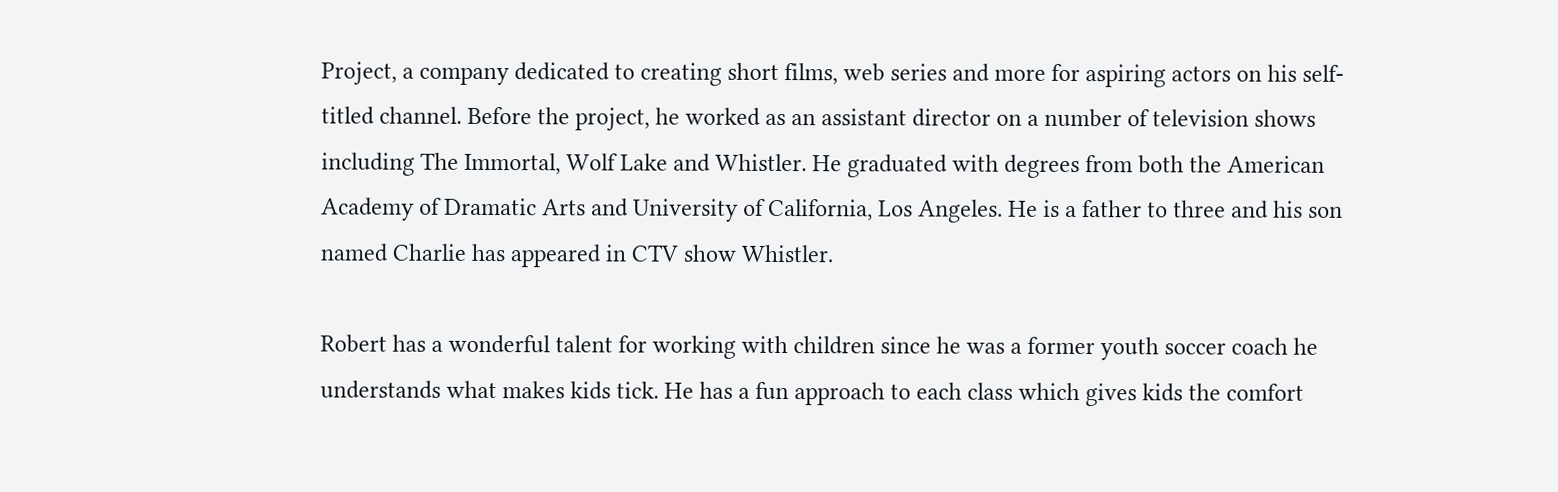Project, a company dedicated to creating short films, web series and more for aspiring actors on his self-titled channel. Before the project, he worked as an assistant director on a number of television shows including The Immortal, Wolf Lake and Whistler. He graduated with degrees from both the American Academy of Dramatic Arts and University of California, Los Angeles. He is a father to three and his son named Charlie has appeared in CTV show Whistler.

Robert has a wonderful talent for working with children since he was a former youth soccer coach he understands what makes kids tick. He has a fun approach to each class which gives kids the comfort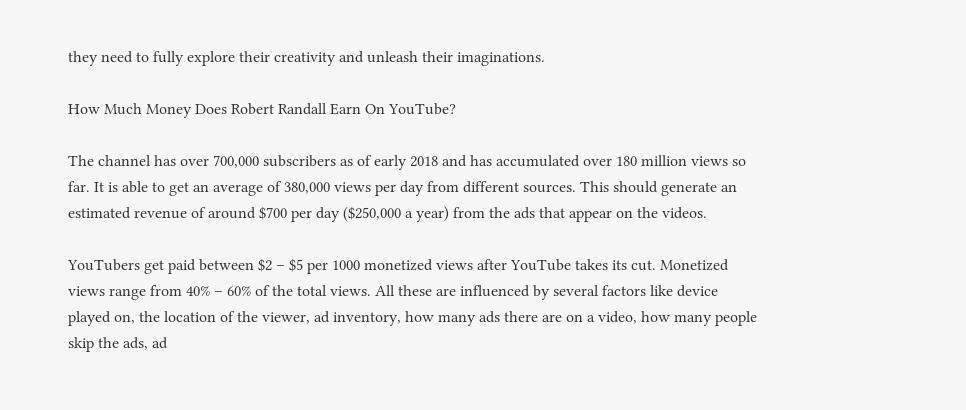they need to fully explore their creativity and unleash their imaginations.

How Much Money Does Robert Randall Earn On YouTube?

The channel has over 700,000 subscribers as of early 2018 and has accumulated over 180 million views so far. It is able to get an average of 380,000 views per day from different sources. This should generate an estimated revenue of around $700 per day ($250,000 a year) from the ads that appear on the videos.

YouTubers get paid between $2 – $5 per 1000 monetized views after YouTube takes its cut. Monetized views range from 40% – 60% of the total views. All these are influenced by several factors like device played on, the location of the viewer, ad inventory, how many ads there are on a video, how many people skip the ads, ad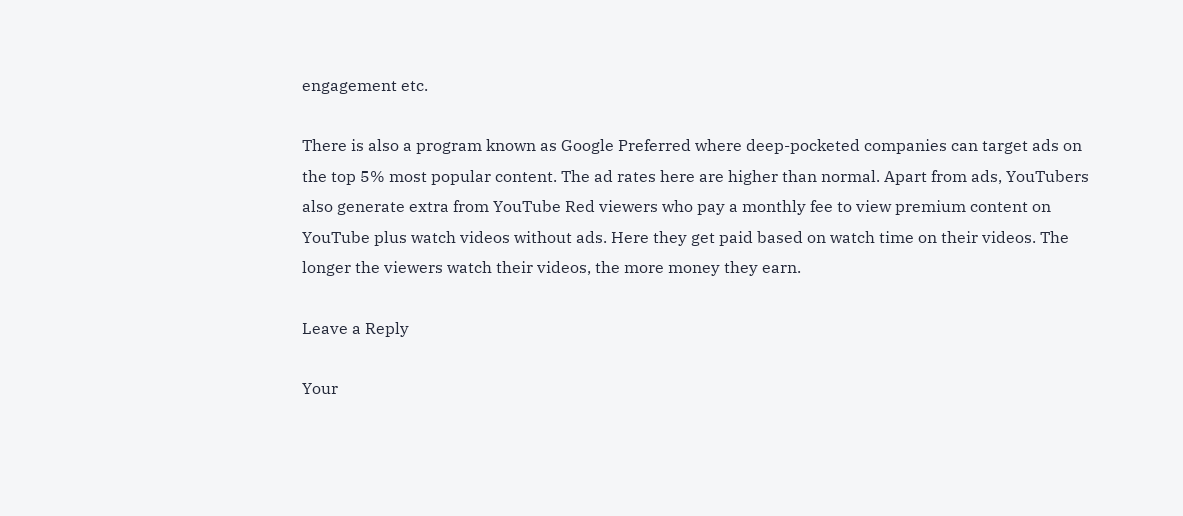engagement etc.

There is also a program known as Google Preferred where deep-pocketed companies can target ads on the top 5% most popular content. The ad rates here are higher than normal. Apart from ads, YouTubers also generate extra from YouTube Red viewers who pay a monthly fee to view premium content on YouTube plus watch videos without ads. Here they get paid based on watch time on their videos. The longer the viewers watch their videos, the more money they earn.

Leave a Reply

Your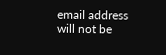email address will not be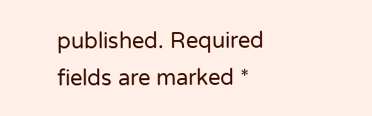published. Required fields are marked *